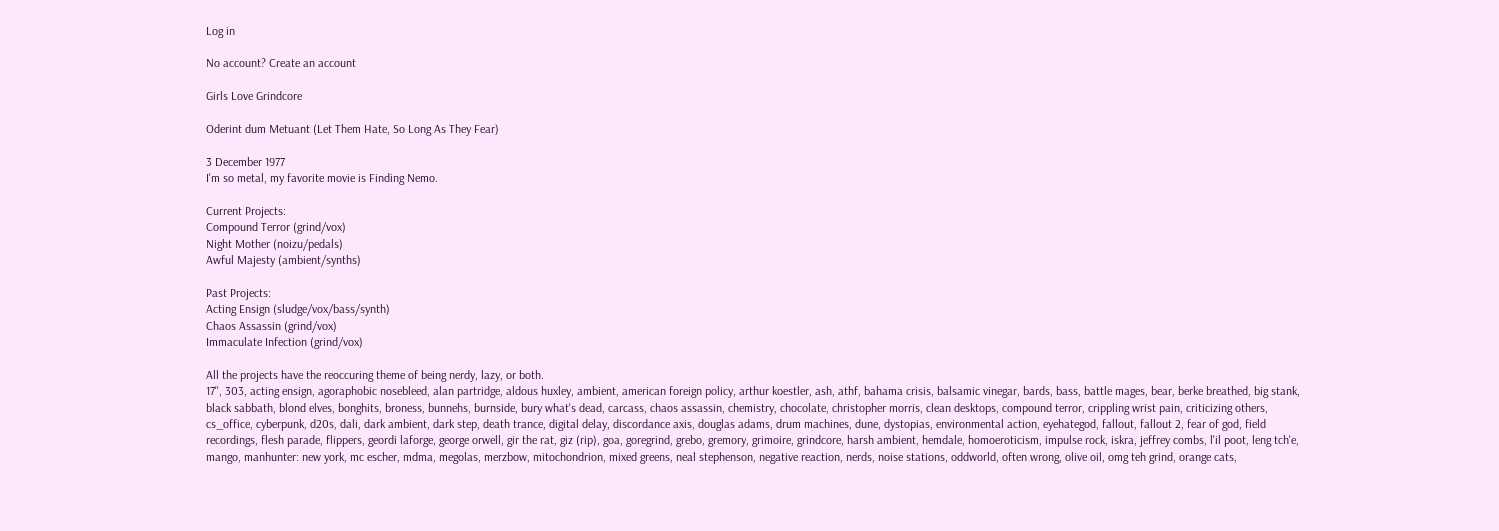Log in

No account? Create an account

Girls Love Grindcore

Oderint dum Metuant (Let Them Hate, So Long As They Fear)

3 December 1977
I'm so metal, my favorite movie is Finding Nemo.

Current Projects:
Compound Terror (grind/vox)
Night Mother (noizu/pedals)
Awful Majesty (ambient/synths)

Past Projects:
Acting Ensign (sludge/vox/bass/synth)
Chaos Assassin (grind/vox)
Immaculate Infection (grind/vox)

All the projects have the reoccuring theme of being nerdy, lazy, or both.
17'', 303, acting ensign, agoraphobic nosebleed, alan partridge, aldous huxley, ambient, american foreign policy, arthur koestler, ash, athf, bahama crisis, balsamic vinegar, bards, bass, battle mages, bear, berke breathed, big stank, black sabbath, blond elves, bonghits, broness, bunnehs, burnside, bury what's dead, carcass, chaos assassin, chemistry, chocolate, christopher morris, clean desktops, compound terror, crippling wrist pain, criticizing others, cs_office, cyberpunk, d20s, dali, dark ambient, dark step, death trance, digital delay, discordance axis, douglas adams, drum machines, dune, dystopias, environmental action, eyehategod, fallout, fallout 2, fear of god, field recordings, flesh parade, flippers, geordi laforge, george orwell, gir the rat, giz (rip), goa, goregrind, grebo, gremory, grimoire, grindcore, harsh ambient, hemdale, homoeroticism, impulse rock, iskra, jeffrey combs, l'il poot, leng tch'e, mango, manhunter: new york, mc escher, mdma, megolas, merzbow, mitochondrion, mixed greens, neal stephenson, negative reaction, nerds, noise stations, oddworld, often wrong, olive oil, omg teh grind, orange cats,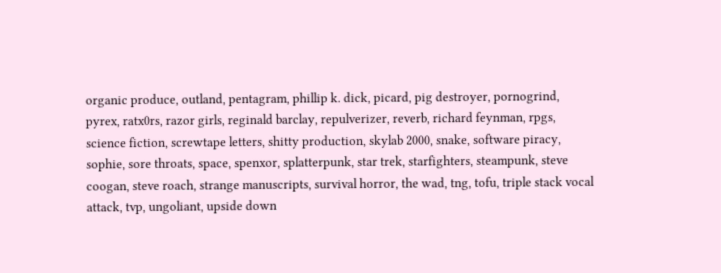organic produce, outland, pentagram, phillip k. dick, picard, pig destroyer, pornogrind, pyrex, ratx0rs, razor girls, reginald barclay, repulverizer, reverb, richard feynman, rpgs, science fiction, screwtape letters, shitty production, skylab 2000, snake, software piracy, sophie, sore throats, space, spenxor, splatterpunk, star trek, starfighters, steampunk, steve coogan, steve roach, strange manuscripts, survival horror, the wad, tng, tofu, triple stack vocal attack, tvp, ungoliant, upside down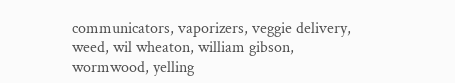communicators, vaporizers, veggie delivery, weed, wil wheaton, william gibson, wormwood, yelling